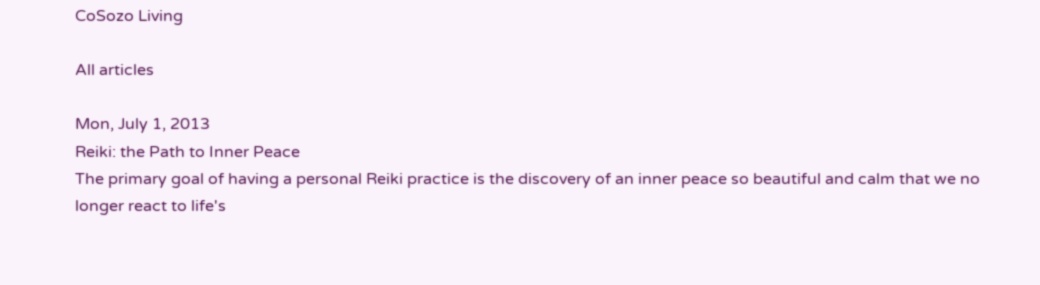CoSozo Living

All articles

Mon, July 1, 2013
Reiki: the Path to Inner Peace
The primary goal of having a personal Reiki practice is the discovery of an inner peace so beautiful and calm that we no longer react to life's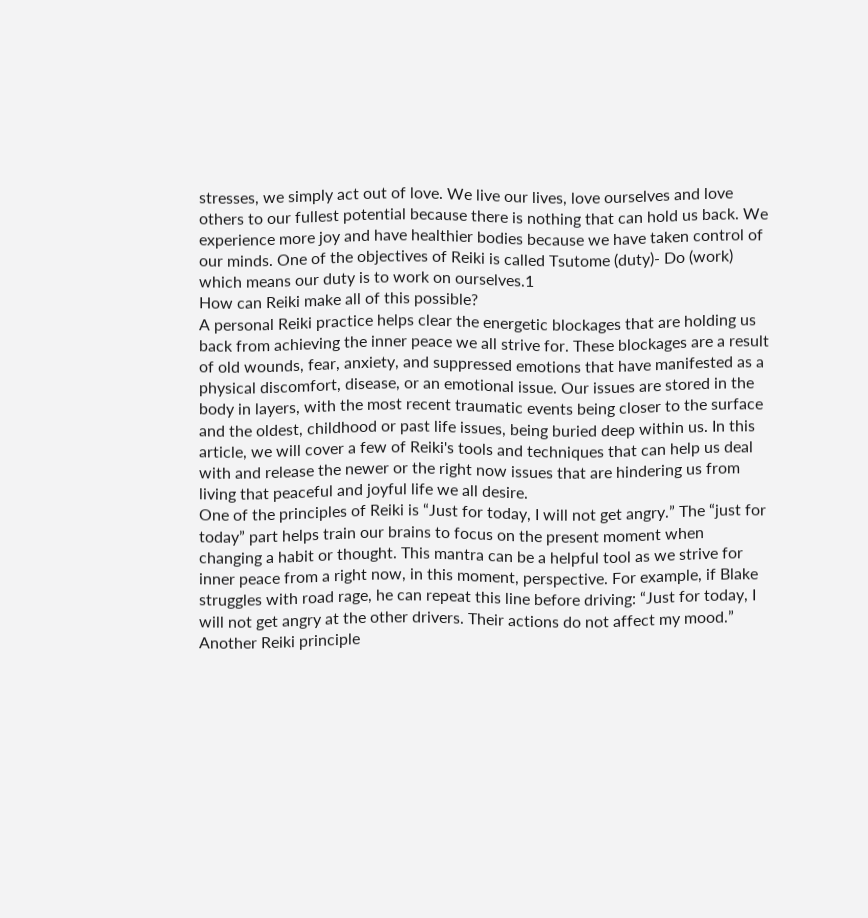stresses, we simply act out of love. We live our lives, love ourselves and love others to our fullest potential because there is nothing that can hold us back. We experience more joy and have healthier bodies because we have taken control of our minds. One of the objectives of Reiki is called Tsutome (duty)- Do (work) which means our duty is to work on ourselves.1
How can Reiki make all of this possible?
A personal Reiki practice helps clear the energetic blockages that are holding us back from achieving the inner peace we all strive for. These blockages are a result of old wounds, fear, anxiety, and suppressed emotions that have manifested as a physical discomfort, disease, or an emotional issue. Our issues are stored in the body in layers, with the most recent traumatic events being closer to the surface and the oldest, childhood or past life issues, being buried deep within us. In this article, we will cover a few of Reiki's tools and techniques that can help us deal with and release the newer or the right now issues that are hindering us from living that peaceful and joyful life we all desire.
One of the principles of Reiki is “Just for today, I will not get angry.” The “just for today” part helps train our brains to focus on the present moment when changing a habit or thought. This mantra can be a helpful tool as we strive for inner peace from a right now, in this moment, perspective. For example, if Blake struggles with road rage, he can repeat this line before driving: “Just for today, I will not get angry at the other drivers. Their actions do not affect my mood.”
Another Reiki principle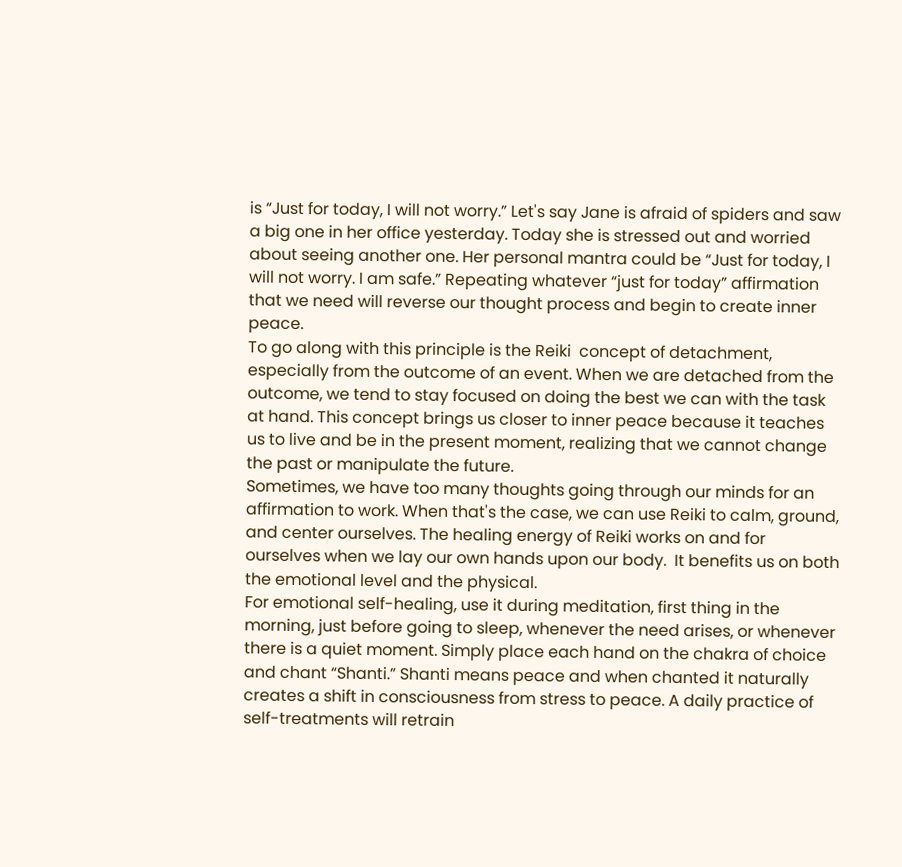is “Just for today, I will not worry.” Let's say Jane is afraid of spiders and saw a big one in her office yesterday. Today she is stressed out and worried about seeing another one. Her personal mantra could be “Just for today, I will not worry. I am safe.” Repeating whatever “just for today” affirmation that we need will reverse our thought process and begin to create inner peace.
To go along with this principle is the Reiki  concept of detachment, especially from the outcome of an event. When we are detached from the outcome, we tend to stay focused on doing the best we can with the task at hand. This concept brings us closer to inner peace because it teaches us to live and be in the present moment, realizing that we cannot change the past or manipulate the future.
Sometimes, we have too many thoughts going through our minds for an affirmation to work. When that's the case, we can use Reiki to calm, ground, and center ourselves. The healing energy of Reiki works on and for ourselves when we lay our own hands upon our body.  It benefits us on both the emotional level and the physical.
For emotional self-healing, use it during meditation, first thing in the morning, just before going to sleep, whenever the need arises, or whenever there is a quiet moment. Simply place each hand on the chakra of choice and chant “Shanti.” Shanti means peace and when chanted it naturally creates a shift in consciousness from stress to peace. A daily practice of self-treatments will retrain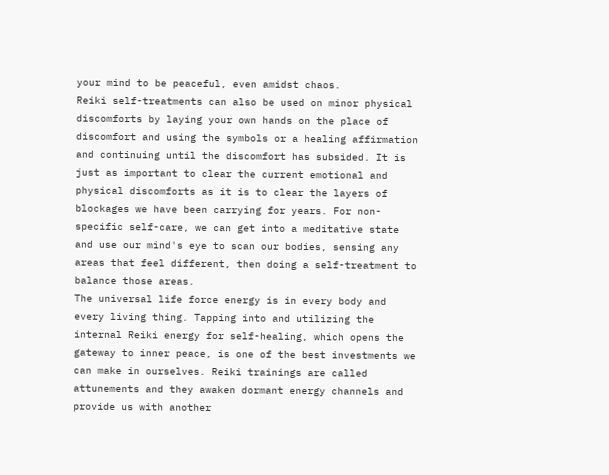your mind to be peaceful, even amidst chaos.
Reiki self-treatments can also be used on minor physical discomforts by laying your own hands on the place of discomfort and using the symbols or a healing affirmation and continuing until the discomfort has subsided. It is just as important to clear the current emotional and physical discomforts as it is to clear the layers of blockages we have been carrying for years. For non-specific self-care, we can get into a meditative state and use our mind's eye to scan our bodies, sensing any areas that feel different, then doing a self-treatment to balance those areas.
The universal life force energy is in every body and every living thing. Tapping into and utilizing the internal Reiki energy for self-healing, which opens the gateway to inner peace, is one of the best investments we can make in ourselves. Reiki trainings are called attunements and they awaken dormant energy channels and provide us with another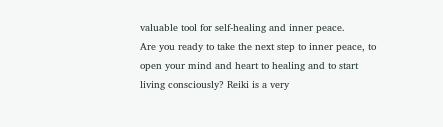valuable tool for self-healing and inner peace.
Are you ready to take the next step to inner peace, to open your mind and heart to healing and to start living consciously? Reiki is a very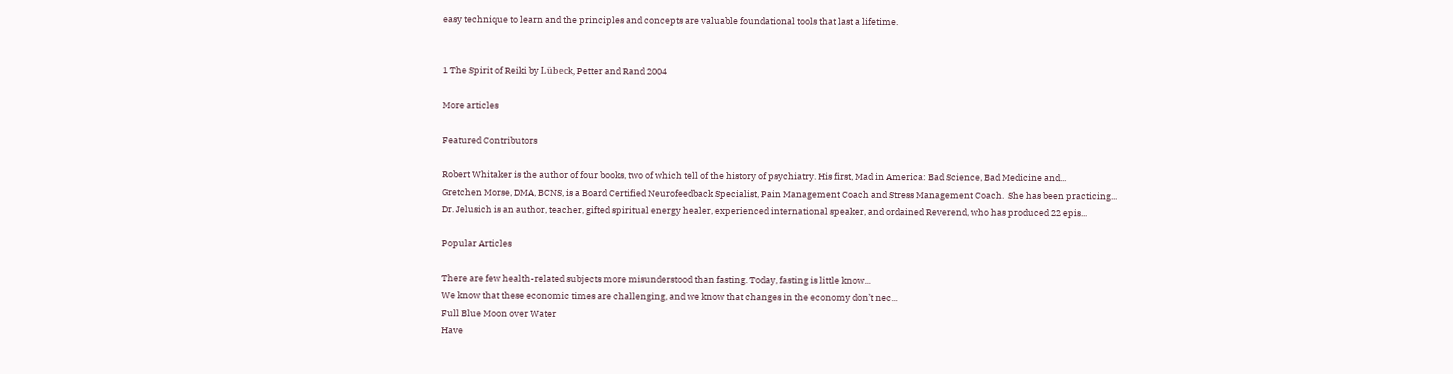easy technique to learn and the principles and concepts are valuable foundational tools that last a lifetime.


1 The Spirit of Reiki by Lübeck, Petter and Rand 2004

More articles

Featured Contributors

Robert Whitaker is the author of four books, two of which tell of the history of psychiatry. His first, Mad in America: Bad Science, Bad Medicine and...
Gretchen Morse, DMA, BCNS, is a Board Certified Neurofeedback Specialist, Pain Management Coach and Stress Management Coach.  She has been practicing...
Dr. Jelusich is an author, teacher, gifted spiritual energy healer, experienced international speaker, and ordained Reverend, who has produced 22 epis...

Popular Articles

There are few health-related subjects more misunderstood than fasting. Today, fasting is little know...
We know that these economic times are challenging, and we know that changes in the economy don’t nec...
Full Blue Moon over Water
Have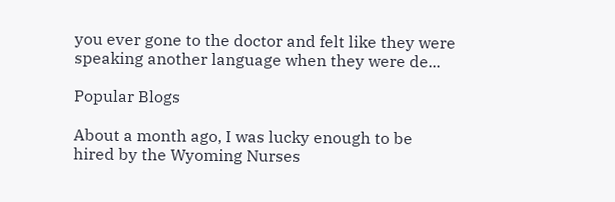you ever gone to the doctor and felt like they were speaking another language when they were de...

Popular Blogs

About a month ago, I was lucky enough to be hired by the Wyoming Nurses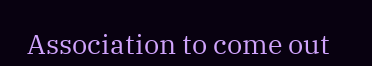Association to come out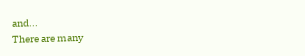and...
There are many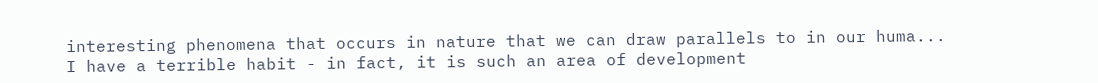interesting phenomena that occurs in nature that we can draw parallels to in our huma...
I have a terrible habit - in fact, it is such an area of development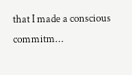that I made a conscious commitm...